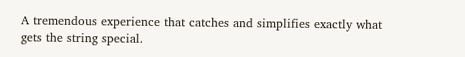A tremendous experience that catches and simplifies exactly what gets the string special.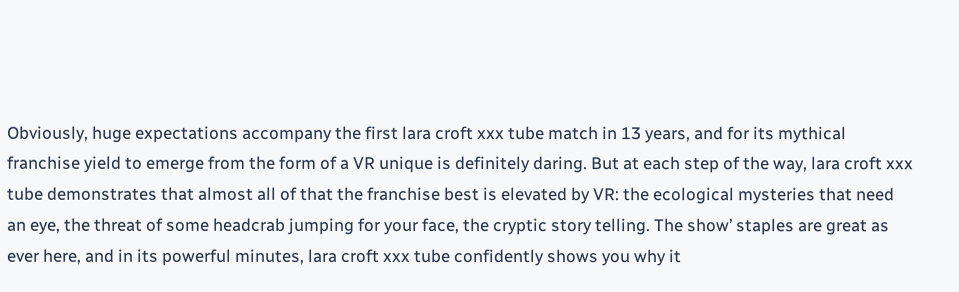Obviously, huge expectations accompany the first lara croft xxx tube match in 13 years, and for its mythical franchise yield to emerge from the form of a VR unique is definitely daring. But at each step of the way, lara croft xxx tube demonstrates that almost all of that the franchise best is elevated by VR: the ecological mysteries that need an eye, the threat of some headcrab jumping for your face, the cryptic story telling. The show’ staples are great as ever here, and in its powerful minutes, lara croft xxx tube confidently shows you why it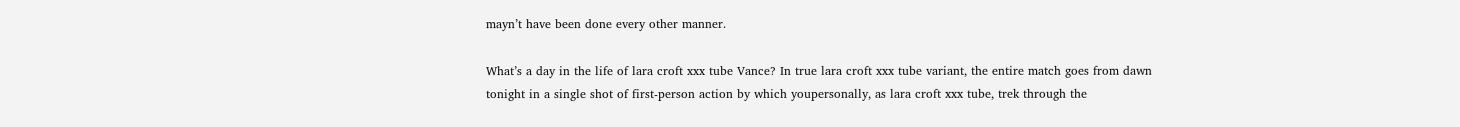mayn’t have been done every other manner.

What’s a day in the life of lara croft xxx tube Vance? In true lara croft xxx tube variant, the entire match goes from dawn tonight in a single shot of first-person action by which youpersonally, as lara croft xxx tube, trek through the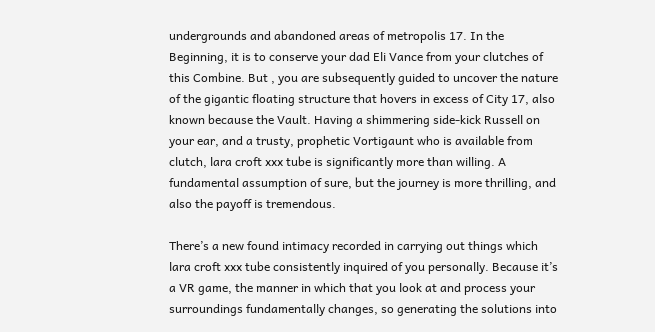undergrounds and abandoned areas of metropolis 17. In the Beginning, it is to conserve your dad Eli Vance from your clutches of this Combine. But , you are subsequently guided to uncover the nature of the gigantic floating structure that hovers in excess of City 17, also known because the Vault. Having a shimmering side-kick Russell on your ear, and a trusty, prophetic Vortigaunt who is available from clutch, lara croft xxx tube is significantly more than willing. A fundamental assumption of sure, but the journey is more thrilling, and also the payoff is tremendous.

There’s a new found intimacy recorded in carrying out things which lara croft xxx tube consistently inquired of you personally. Because it’s a VR game, the manner in which that you look at and process your surroundings fundamentally changes, so generating the solutions into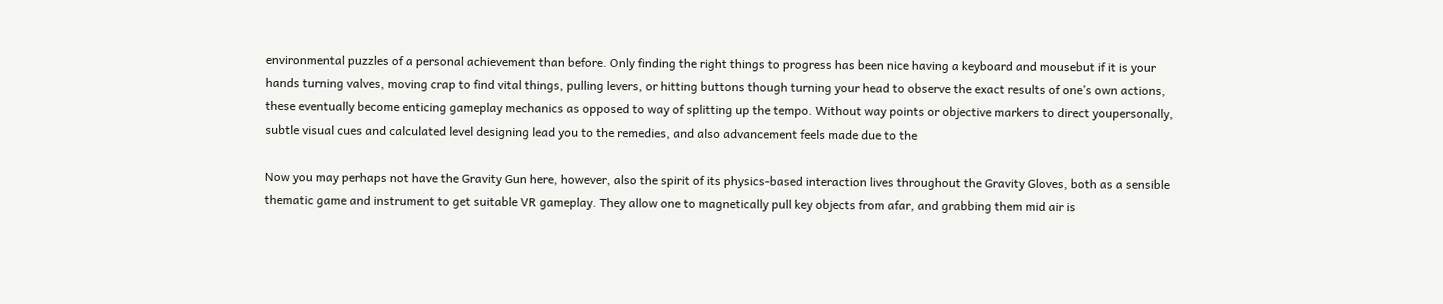environmental puzzles of a personal achievement than before. Only finding the right things to progress has been nice having a keyboard and mousebut if it is your hands turning valves, moving crap to find vital things, pulling levers, or hitting buttons though turning your head to observe the exact results of one’s own actions, these eventually become enticing gameplay mechanics as opposed to way of splitting up the tempo. Without way points or objective markers to direct youpersonally, subtle visual cues and calculated level designing lead you to the remedies, and also advancement feels made due to the

Now you may perhaps not have the Gravity Gun here, however, also the spirit of its physics-based interaction lives throughout the Gravity Gloves, both as a sensible thematic game and instrument to get suitable VR gameplay. They allow one to magnetically pull key objects from afar, and grabbing them mid air is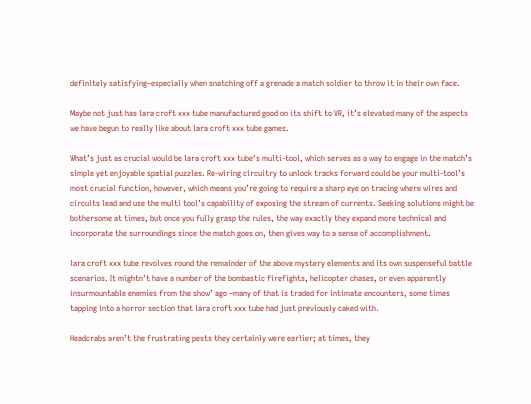definitely satisfying–especially when snatching off a grenade a match soldier to throw it in their own face.

Maybe not just has lara croft xxx tube manufactured good on its shift to VR, it’s elevated many of the aspects we have begun to really like about lara croft xxx tube games.

What’s just as crucial would be lara croft xxx tube‘s multi-tool, which serves as a way to engage in the match’s simple yet enjoyable spatial puzzles. Re-wiring circuitry to unlock tracks forward could be your multi-tool’s most crucial function, however, which means you’re going to require a sharp eye on tracing where wires and circuits lead and use the multi tool’s capability of exposing the stream of currents. Seeking solutions might be bothersome at times, but once you fully grasp the rules, the way exactly they expand more technical and incorporate the surroundings since the match goes on, then gives way to a sense of accomplishment.

lara croft xxx tube revolves round the remainder of the above mystery elements and its own suspenseful battle scenarios. It mightn’t have a number of the bombastic firefights, helicopter chases, or even apparently insurmountable enemies from the show’ ago –many of that is traded for intimate encounters, some times tapping into a horror section that lara croft xxx tube had just previously caked with.

Headcrabs aren’t the frustrating pests they certainly were earlier; at times, they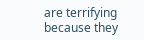are terrifying because they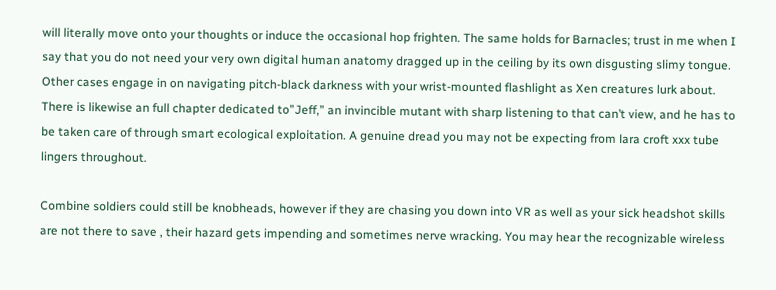will literally move onto your thoughts or induce the occasional hop frighten. The same holds for Barnacles; trust in me when I say that you do not need your very own digital human anatomy dragged up in the ceiling by its own disgusting slimy tongue. Other cases engage in on navigating pitch-black darkness with your wrist-mounted flashlight as Xen creatures lurk about. There is likewise an full chapter dedicated to”Jeff,” an invincible mutant with sharp listening to that can’t view, and he has to be taken care of through smart ecological exploitation. A genuine dread you may not be expecting from lara croft xxx tube lingers throughout.

Combine soldiers could still be knobheads, however if they are chasing you down into VR as well as your sick headshot skills are not there to save , their hazard gets impending and sometimes nerve wracking. You may hear the recognizable wireless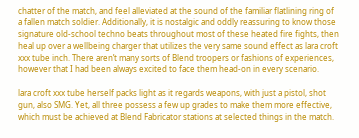chatter of the match, and feel alleviated at the sound of the familiar flatlining ring of a fallen match soldier. Additionally, it is nostalgic and oddly reassuring to know those signature old-school techno beats throughout most of these heated fire fights, then heal up over a wellbeing charger that utilizes the very same sound effect as lara croft xxx tube inch. There aren’t many sorts of Blend troopers or fashions of experiences, however that I had been always excited to face them head-on in every scenario.

lara croft xxx tube herself packs light as it regards weapons, with just a pistol, shot gun, also SMG. Yet, all three possess a few up grades to make them more effective, which must be achieved at Blend Fabricator stations at selected things in the match.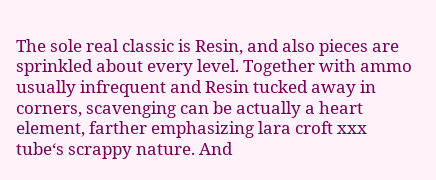The sole real classic is Resin, and also pieces are sprinkled about every level. Together with ammo usually infrequent and Resin tucked away in corners, scavenging can be actually a heart element, farther emphasizing lara croft xxx tube‘s scrappy nature. And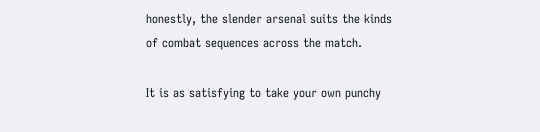honestly, the slender arsenal suits the kinds of combat sequences across the match.

It is as satisfying to take your own punchy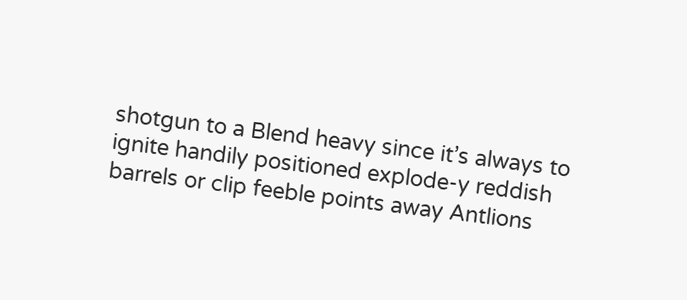shotgun to a Blend heavy since it’s always to ignite handily positioned explode-y reddish barrels or clip feeble points away Antlions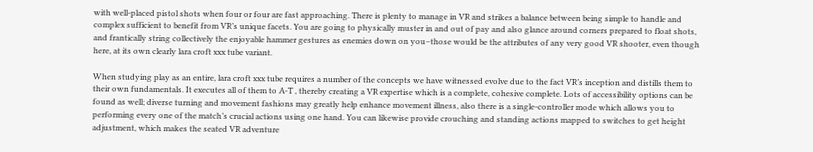with well-placed pistol shots when four or four are fast approaching. There is plenty to manage in VR and strikes a balance between being simple to handle and complex sufficient to benefit from VR’s unique facets. You are going to physically muster in and out of pay and also glance around corners prepared to float shots, and frantically string collectively the enjoyable hammer gestures as enemies down on you–those would be the attributes of any very good VR shooter, even though here, at its own clearly lara croft xxx tube variant.

When studying play as an entire, lara croft xxx tube requires a number of the concepts we have witnessed evolve due to the fact VR’s inception and distills them to their own fundamentals. It executes all of them to A-T , thereby creating a VR expertise which is a complete, cohesive complete. Lots of accessibility options can be found as well; diverse turning and movement fashions may greatly help enhance movement illness, also there is a single-controller mode which allows you to performing every one of the match’s crucial actions using one hand. You can likewise provide crouching and standing actions mapped to switches to get height adjustment, which makes the seated VR adventure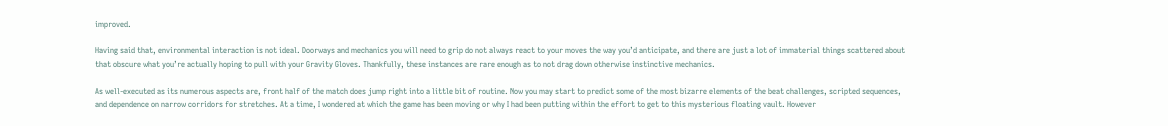improved.

Having said that, environmental interaction is not ideal. Doorways and mechanics you will need to grip do not always react to your moves the way you’d anticipate, and there are just a lot of immaterial things scattered about that obscure what you’re actually hoping to pull with your Gravity Gloves. Thankfully, these instances are rare enough as to not drag down otherwise instinctive mechanics.

As well-executed as its numerous aspects are, front half of the match does jump right into a little bit of routine. Now you may start to predict some of the most bizarre elements of the beat challenges, scripted sequences, and dependence on narrow corridors for stretches. At a time, I wondered at which the game has been moving or why I had been putting within the effort to get to this mysterious floating vault. However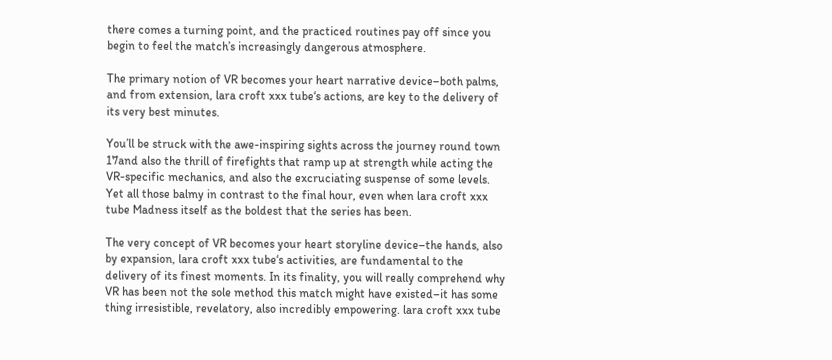there comes a turning point, and the practiced routines pay off since you begin to feel the match’s increasingly dangerous atmosphere.

The primary notion of VR becomes your heart narrative device–both palms, and from extension, lara croft xxx tube‘s actions, are key to the delivery of its very best minutes.

You’ll be struck with the awe-inspiring sights across the journey round town 17and also the thrill of firefights that ramp up at strength while acting the VR-specific mechanics, and also the excruciating suspense of some levels. Yet all those balmy in contrast to the final hour, even when lara croft xxx tube Madness itself as the boldest that the series has been.

The very concept of VR becomes your heart storyline device–the hands, also by expansion, lara croft xxx tube‘s activities, are fundamental to the delivery of its finest moments. In its finality, you will really comprehend why VR has been not the sole method this match might have existed–it has some thing irresistible, revelatory, also incredibly empowering. lara croft xxx tube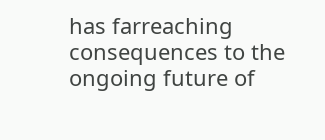has farreaching consequences to the ongoing future of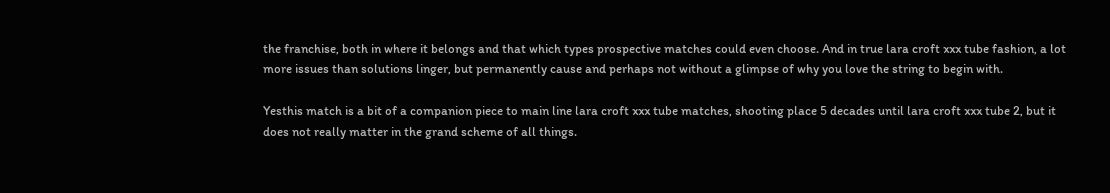the franchise, both in where it belongs and that which types prospective matches could even choose. And in true lara croft xxx tube fashion, a lot more issues than solutions linger, but permanently cause and perhaps not without a glimpse of why you love the string to begin with.

Yesthis match is a bit of a companion piece to main line lara croft xxx tube matches, shooting place 5 decades until lara croft xxx tube 2, but it does not really matter in the grand scheme of all things.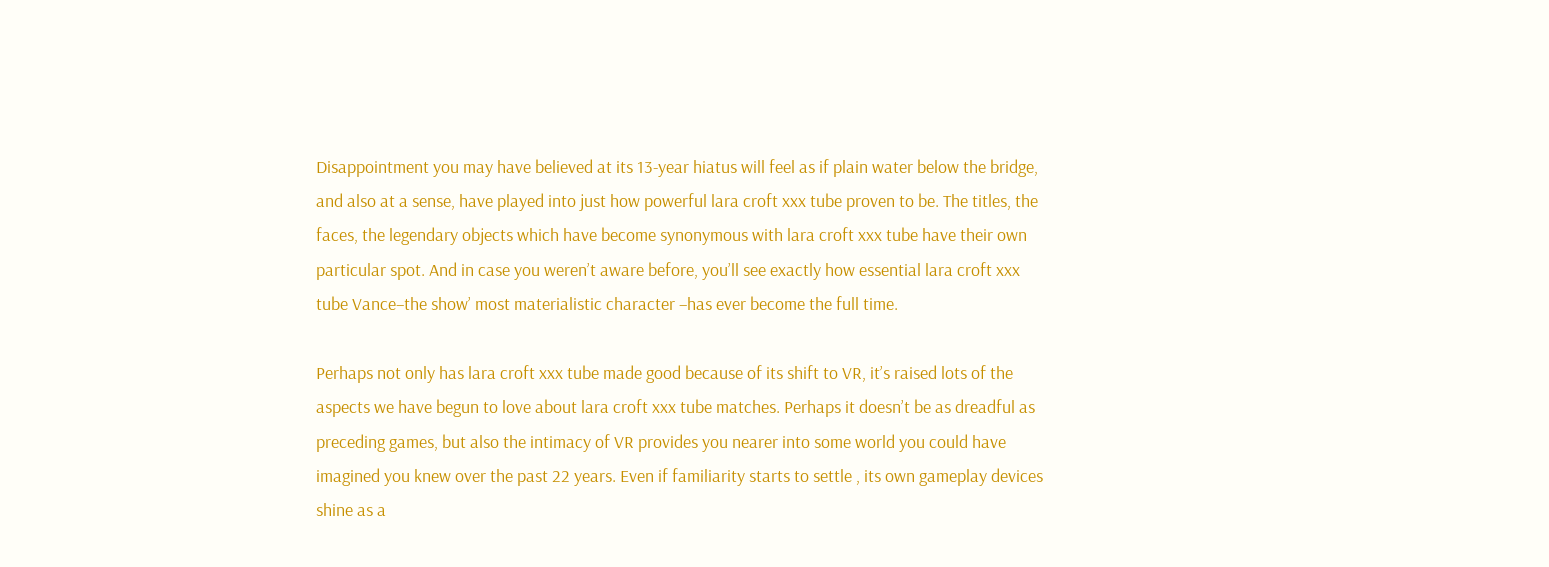Disappointment you may have believed at its 13-year hiatus will feel as if plain water below the bridge, and also at a sense, have played into just how powerful lara croft xxx tube proven to be. The titles, the faces, the legendary objects which have become synonymous with lara croft xxx tube have their own particular spot. And in case you weren’t aware before, you’ll see exactly how essential lara croft xxx tube Vance–the show’ most materialistic character –has ever become the full time.

Perhaps not only has lara croft xxx tube made good because of its shift to VR, it’s raised lots of the aspects we have begun to love about lara croft xxx tube matches. Perhaps it doesn’t be as dreadful as preceding games, but also the intimacy of VR provides you nearer into some world you could have imagined you knew over the past 22 years. Even if familiarity starts to settle , its own gameplay devices shine as a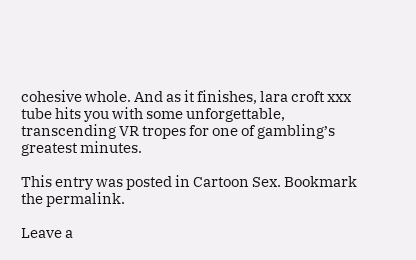cohesive whole. And as it finishes, lara croft xxx tube hits you with some unforgettable, transcending VR tropes for one of gambling’s greatest minutes.

This entry was posted in Cartoon Sex. Bookmark the permalink.

Leave a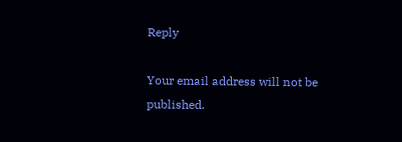Reply

Your email address will not be published.